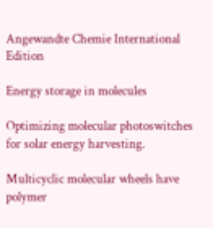Angewandte Chemie International Edition

Energy storage in molecules

Optimizing molecular photoswitches for solar energy harvesting.

Multicyclic molecular wheels have polymer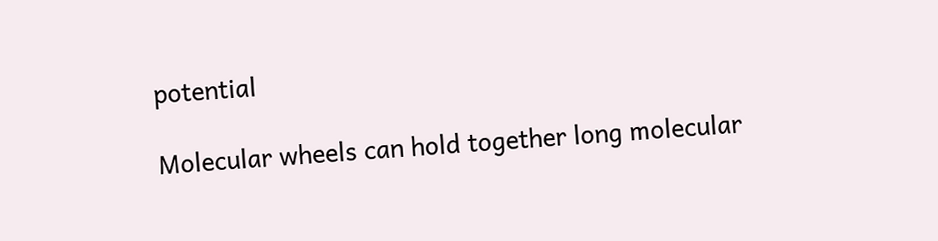potential

Molecular wheels can hold together long molecular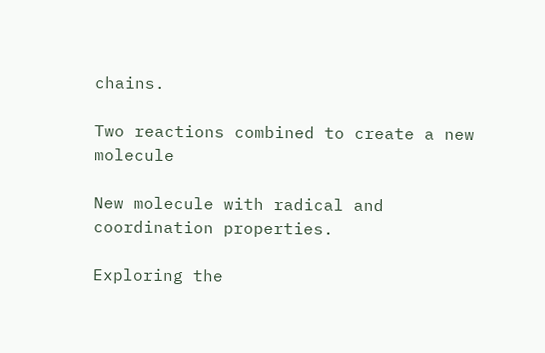chains.

Two reactions combined to create a new molecule

New molecule with radical and coordination properties.

Exploring the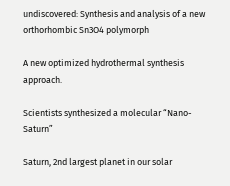undiscovered: Synthesis and analysis of a new orthorhombic Sn3O4 polymorph

A new optimized hydrothermal synthesis approach.

Scientists synthesized a molecular “Nano-Saturn”

Saturn, 2nd largest planet in our solar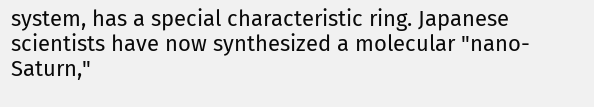system, has a special characteristic ring. Japanese scientists have now synthesized a molecular "nano-Saturn,"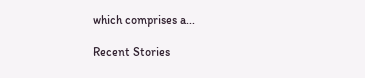which comprises a...

Recent Stories